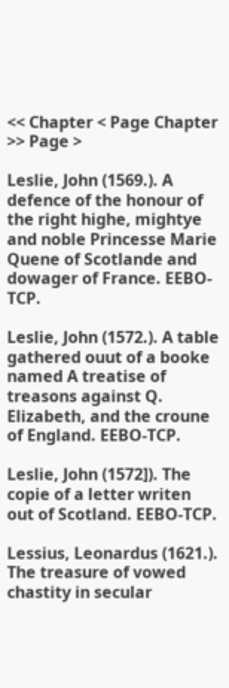<< Chapter < Page Chapter >> Page >

Leslie, John (1569.). A defence of the honour of the right highe, mightye and noble Princesse Marie Quene of Scotlande and dowager of France. EEBO-TCP.

Leslie, John (1572.). A table gathered ouut of a booke named A treatise of treasons against Q. Elizabeth, and the croune of England. EEBO-TCP.

Leslie, John (1572]). The copie of a letter writen out of Scotland. EEBO-TCP.

Lessius, Leonardus (1621.). The treasure of vowed chastity in secular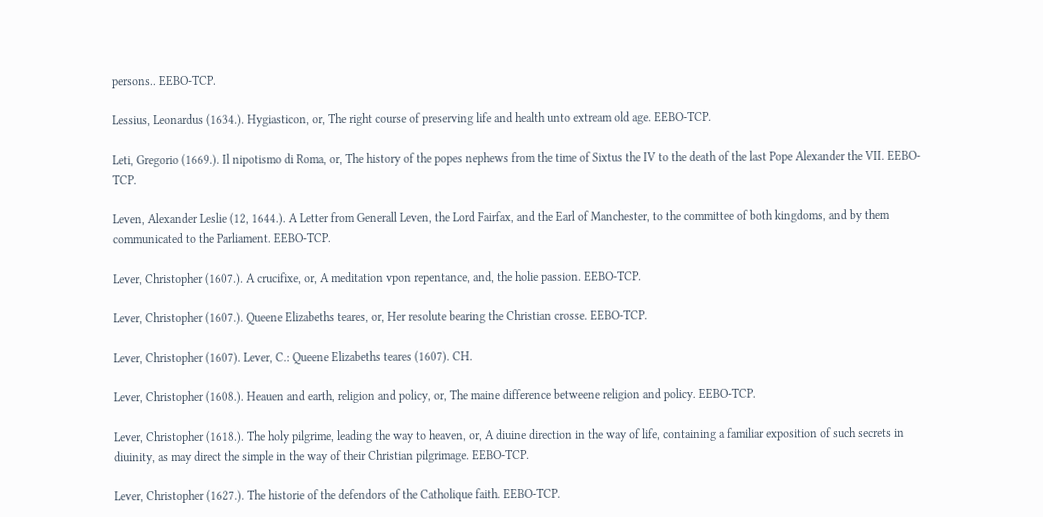persons.. EEBO-TCP.

Lessius, Leonardus (1634.). Hygiasticon, or, The right course of preserving life and health unto extream old age. EEBO-TCP.

Leti, Gregorio (1669.). Il nipotismo di Roma, or, The history of the popes nephews from the time of Sixtus the IV to the death of the last Pope Alexander the VII. EEBO-TCP.

Leven, Alexander Leslie (12, 1644.). A Letter from Generall Leven, the Lord Fairfax, and the Earl of Manchester, to the committee of both kingdoms, and by them communicated to the Parliament. EEBO-TCP.

Lever, Christopher (1607.). A crucifixe, or, A meditation vpon repentance, and, the holie passion. EEBO-TCP.

Lever, Christopher (1607.). Queene Elizabeths teares, or, Her resolute bearing the Christian crosse. EEBO-TCP.

Lever, Christopher (1607). Lever, C.: Queene Elizabeths teares (1607). CH.

Lever, Christopher (1608.). Heauen and earth, religion and policy, or, The maine difference betweene religion and policy. EEBO-TCP.

Lever, Christopher (1618.). The holy pilgrime, leading the way to heaven, or, A diuine direction in the way of life, containing a familiar exposition of such secrets in diuinity, as may direct the simple in the way of their Christian pilgrimage. EEBO-TCP.

Lever, Christopher (1627.). The historie of the defendors of the Catholique faith. EEBO-TCP.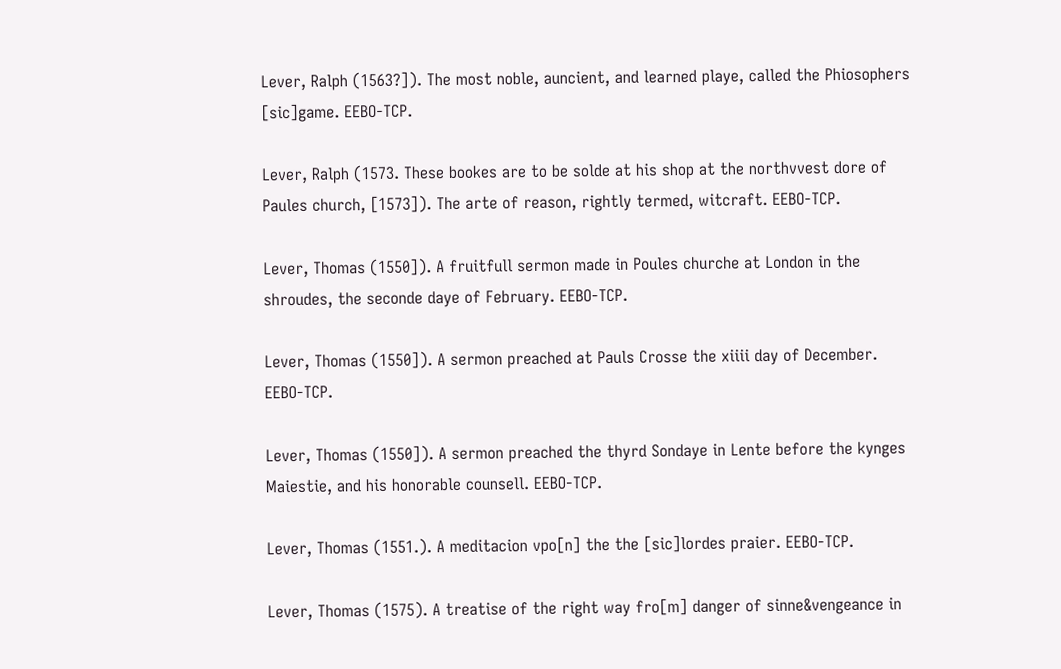Lever, Ralph (1563?]). The most noble, auncient, and learned playe, called the Phiosophers [sic]game. EEBO-TCP.

Lever, Ralph (1573. These bookes are to be solde at his shop at the northvvest dore of Paules church, [1573]). The arte of reason, rightly termed, witcraft. EEBO-TCP.

Lever, Thomas (1550]). A fruitfull sermon made in Poules churche at London in the shroudes, the seconde daye of February. EEBO-TCP.

Lever, Thomas (1550]). A sermon preached at Pauls Crosse the xiiii day of December. EEBO-TCP.

Lever, Thomas (1550]). A sermon preached the thyrd Sondaye in Lente before the kynges Maiestie, and his honorable counsell. EEBO-TCP.

Lever, Thomas (1551.). A meditacion vpo[n] the the [sic]lordes praier. EEBO-TCP.

Lever, Thomas (1575). A treatise of the right way fro[m] danger of sinne&vengeance in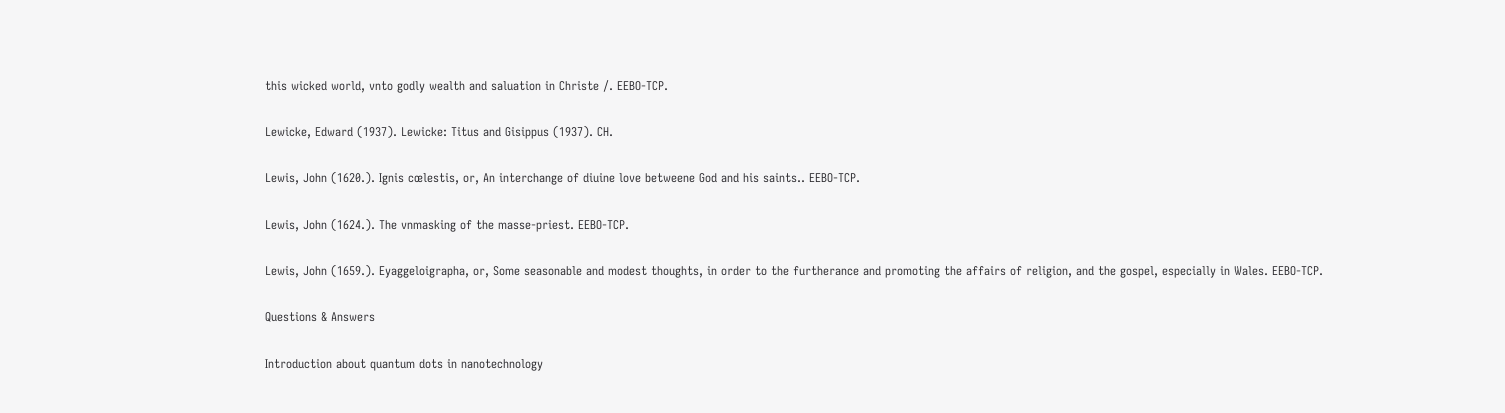this wicked world, vnto godly wealth and saluation in Christe /. EEBO-TCP.

Lewicke, Edward (1937). Lewicke: Titus and Gisippus (1937). CH.

Lewis, John (1620.). Ignis cœlestis, or, An interchange of diuine love betweene God and his saints.. EEBO-TCP.

Lewis, John (1624.). The vnmasking of the masse-priest. EEBO-TCP.

Lewis, John (1659.). Eyaggeloigrapha, or, Some seasonable and modest thoughts, in order to the furtherance and promoting the affairs of religion, and the gospel, especially in Wales. EEBO-TCP.

Questions & Answers

Introduction about quantum dots in nanotechnology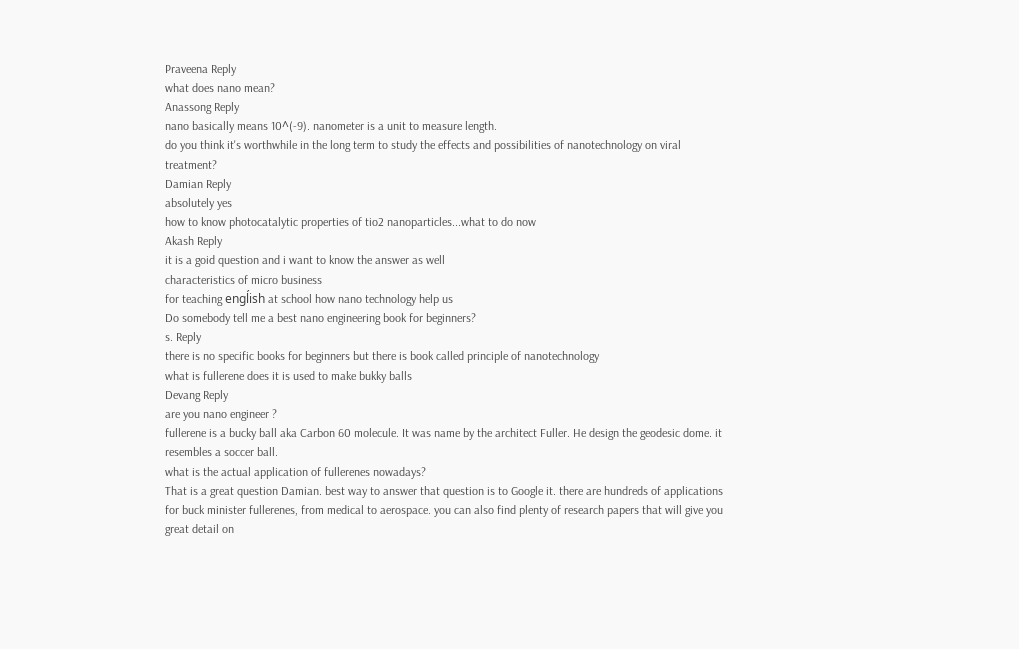Praveena Reply
what does nano mean?
Anassong Reply
nano basically means 10^(-9). nanometer is a unit to measure length.
do you think it's worthwhile in the long term to study the effects and possibilities of nanotechnology on viral treatment?
Damian Reply
absolutely yes
how to know photocatalytic properties of tio2 nanoparticles...what to do now
Akash Reply
it is a goid question and i want to know the answer as well
characteristics of micro business
for teaching engĺish at school how nano technology help us
Do somebody tell me a best nano engineering book for beginners?
s. Reply
there is no specific books for beginners but there is book called principle of nanotechnology
what is fullerene does it is used to make bukky balls
Devang Reply
are you nano engineer ?
fullerene is a bucky ball aka Carbon 60 molecule. It was name by the architect Fuller. He design the geodesic dome. it resembles a soccer ball.
what is the actual application of fullerenes nowadays?
That is a great question Damian. best way to answer that question is to Google it. there are hundreds of applications for buck minister fullerenes, from medical to aerospace. you can also find plenty of research papers that will give you great detail on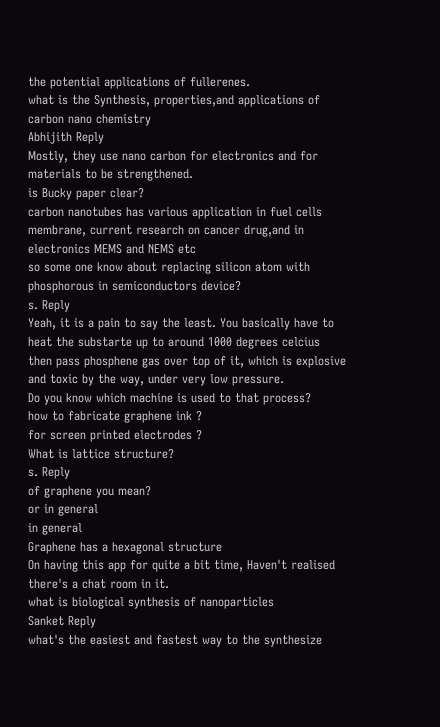the potential applications of fullerenes.
what is the Synthesis, properties,and applications of carbon nano chemistry
Abhijith Reply
Mostly, they use nano carbon for electronics and for materials to be strengthened.
is Bucky paper clear?
carbon nanotubes has various application in fuel cells membrane, current research on cancer drug,and in electronics MEMS and NEMS etc
so some one know about replacing silicon atom with phosphorous in semiconductors device?
s. Reply
Yeah, it is a pain to say the least. You basically have to heat the substarte up to around 1000 degrees celcius then pass phosphene gas over top of it, which is explosive and toxic by the way, under very low pressure.
Do you know which machine is used to that process?
how to fabricate graphene ink ?
for screen printed electrodes ?
What is lattice structure?
s. Reply
of graphene you mean?
or in general
in general
Graphene has a hexagonal structure
On having this app for quite a bit time, Haven't realised there's a chat room in it.
what is biological synthesis of nanoparticles
Sanket Reply
what's the easiest and fastest way to the synthesize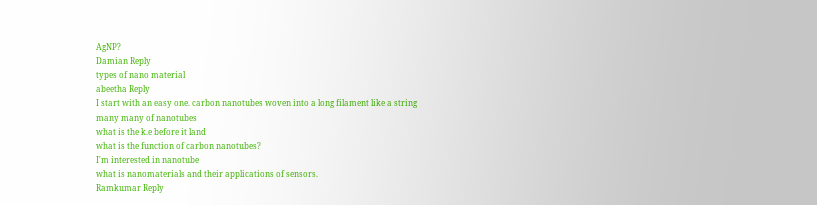AgNP?
Damian Reply
types of nano material
abeetha Reply
I start with an easy one. carbon nanotubes woven into a long filament like a string
many many of nanotubes
what is the k.e before it land
what is the function of carbon nanotubes?
I'm interested in nanotube
what is nanomaterials and their applications of sensors.
Ramkumar Reply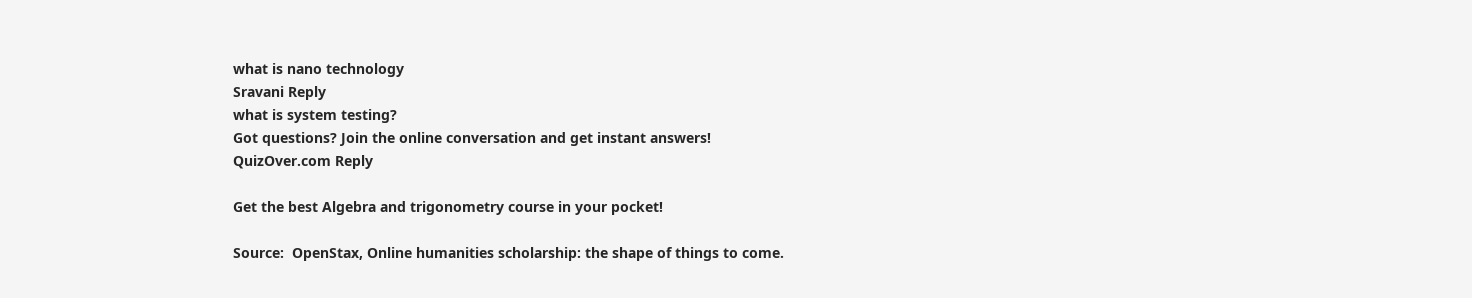what is nano technology
Sravani Reply
what is system testing?
Got questions? Join the online conversation and get instant answers!
QuizOver.com Reply

Get the best Algebra and trigonometry course in your pocket!

Source:  OpenStax, Online humanities scholarship: the shape of things to come.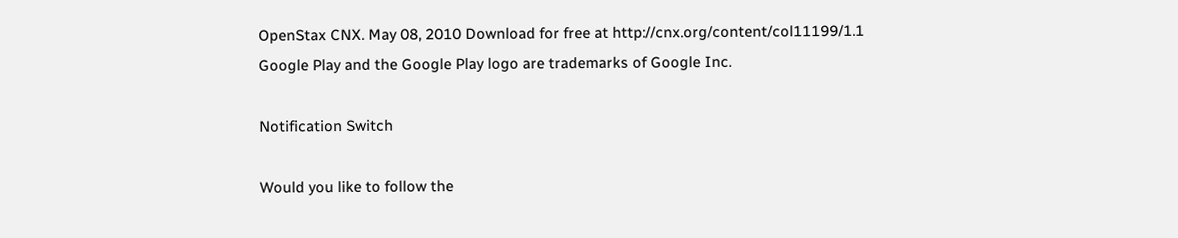OpenStax CNX. May 08, 2010 Download for free at http://cnx.org/content/col11199/1.1
Google Play and the Google Play logo are trademarks of Google Inc.

Notification Switch

Would you like to follow the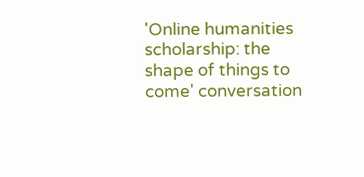'Online humanities scholarship: the shape of things to come' conversation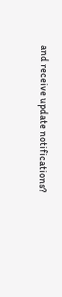and receive update notifications?